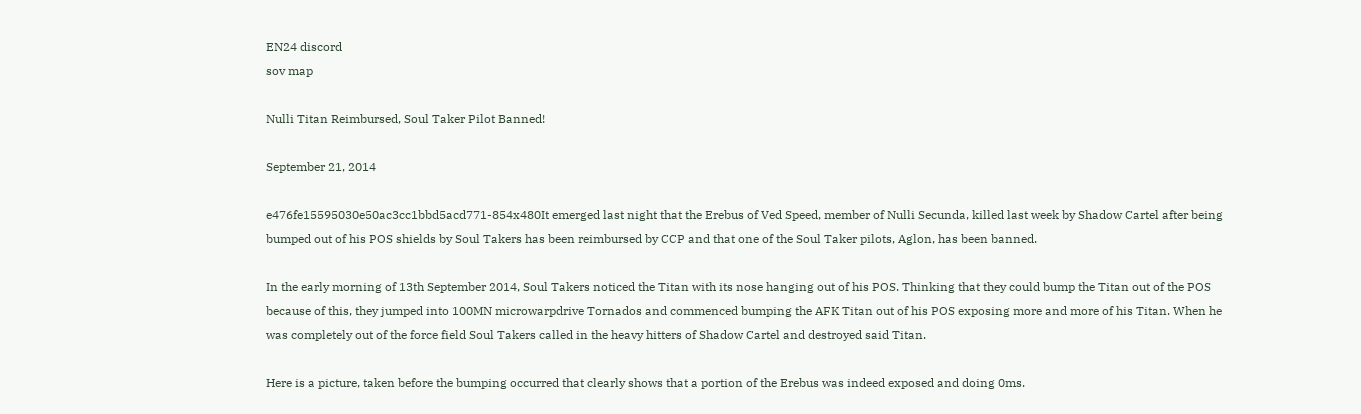EN24 discord
sov map

Nulli Titan Reimbursed, Soul Taker Pilot Banned!

September 21, 2014

e476fe15595030e50ac3cc1bbd5acd771-854x480It emerged last night that the Erebus of Ved Speed, member of Nulli Secunda, killed last week by Shadow Cartel after being bumped out of his POS shields by Soul Takers has been reimbursed by CCP and that one of the Soul Taker pilots, Aglon, has been banned.

In the early morning of 13th September 2014, Soul Takers noticed the Titan with its nose hanging out of his POS. Thinking that they could bump the Titan out of the POS because of this, they jumped into 100MN microwarpdrive Tornados and commenced bumping the AFK Titan out of his POS exposing more and more of his Titan. When he was completely out of the force field Soul Takers called in the heavy hitters of Shadow Cartel and destroyed said Titan.

Here is a picture, taken before the bumping occurred that clearly shows that a portion of the Erebus was indeed exposed and doing 0ms.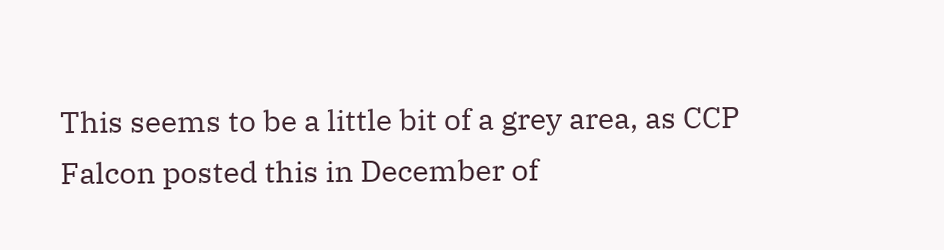This seems to be a little bit of a grey area, as CCP Falcon posted this in December of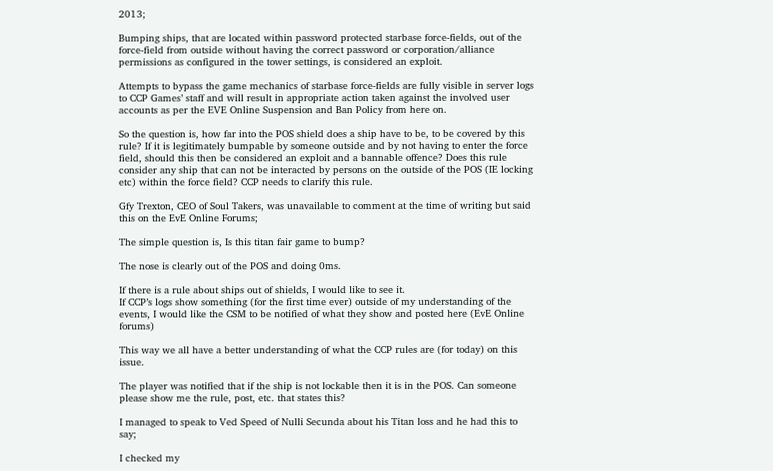2013;

Bumping ships, that are located within password protected starbase force-fields, out of the force-field from outside without having the correct password or corporation/alliance permissions as configured in the tower settings, is considered an exploit.

Attempts to bypass the game mechanics of starbase force-fields are fully visible in server logs to CCP Games’ staff and will result in appropriate action taken against the involved user accounts as per the EVE Online Suspension and Ban Policy from here on.

So the question is, how far into the POS shield does a ship have to be, to be covered by this rule? If it is legitimately bumpable by someone outside and by not having to enter the force field, should this then be considered an exploit and a bannable offence? Does this rule consider any ship that can not be interacted by persons on the outside of the POS (IE locking etc) within the force field? CCP needs to clarify this rule.

Gfy Trexton, CEO of Soul Takers, was unavailable to comment at the time of writing but said this on the EvE Online Forums;

The simple question is, Is this titan fair game to bump?

The nose is clearly out of the POS and doing 0ms.

If there is a rule about ships out of shields, I would like to see it.
If CCP’s logs show something (for the first time ever) outside of my understanding of the events, I would like the CSM to be notified of what they show and posted here (EvE Online forums)

This way we all have a better understanding of what the CCP rules are (for today) on this issue.

The player was notified that if the ship is not lockable then it is in the POS. Can someone please show me the rule, post, etc. that states this?

I managed to speak to Ved Speed of Nulli Secunda about his Titan loss and he had this to say;

I checked my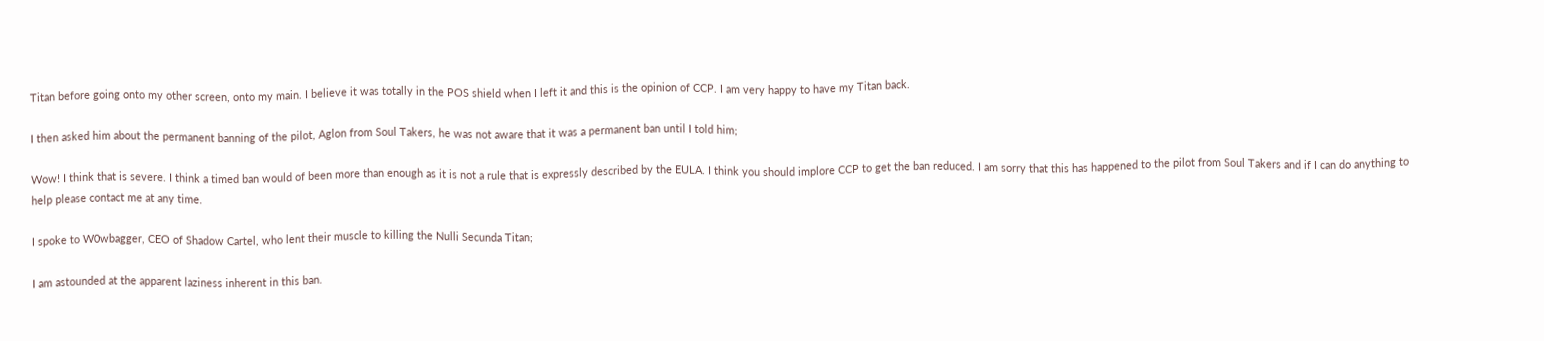Titan before going onto my other screen, onto my main. I believe it was totally in the POS shield when I left it and this is the opinion of CCP. I am very happy to have my Titan back.

I then asked him about the permanent banning of the pilot, Aglon from Soul Takers, he was not aware that it was a permanent ban until I told him;

Wow! I think that is severe. I think a timed ban would of been more than enough as it is not a rule that is expressly described by the EULA. I think you should implore CCP to get the ban reduced. I am sorry that this has happened to the pilot from Soul Takers and if I can do anything to help please contact me at any time.

I spoke to W0wbagger, CEO of Shadow Cartel, who lent their muscle to killing the Nulli Secunda Titan;

I am astounded at the apparent laziness inherent in this ban.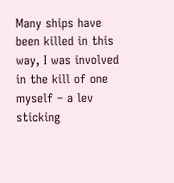Many ships have been killed in this way, I was involved in the kill of one myself – a lev sticking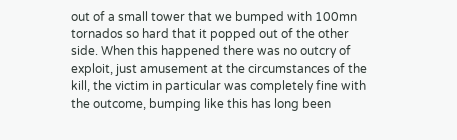out of a small tower that we bumped with 100mn tornados so hard that it popped out of the other side. When this happened there was no outcry of exploit, just amusement at the circumstances of the kill, the victim in particular was completely fine with the outcome, bumping like this has long been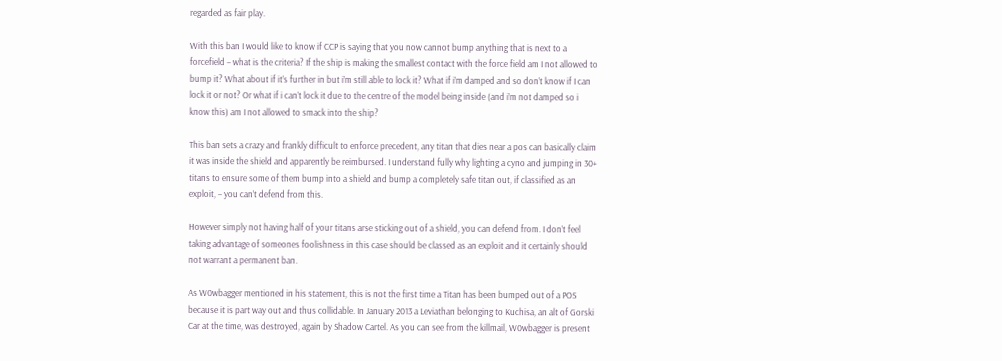regarded as fair play.

With this ban I would like to know if CCP is saying that you now cannot bump anything that is next to a forcefield – what is the criteria? If the ship is making the smallest contact with the force field am I not allowed to bump it? What about if it’s further in but i’m still able to lock it? What if i’m damped and so don’t know if I can lock it or not? Or what if i can’t lock it due to the centre of the model being inside (and i’m not damped so i know this) am I not allowed to smack into the ship?

This ban sets a crazy and frankly difficult to enforce precedent, any titan that dies near a pos can basically claim it was inside the shield and apparently be reimbursed. I understand fully why lighting a cyno and jumping in 30+ titans to ensure some of them bump into a shield and bump a completely safe titan out, if classified as an exploit, – you can’t defend from this.

However simply not having half of your titans arse sticking out of a shield, you can defend from. I don’t feel taking advantage of someones foolishness in this case should be classed as an exploit and it certainly should not warrant a permanent ban.

As W0wbagger mentioned in his statement, this is not the first time a Titan has been bumped out of a POS because it is part way out and thus collidable. In January 2013 a Leviathan belonging to Kuchisa, an alt of Gorski Car at the time, was destroyed, again by Shadow Cartel. As you can see from the killmail, W0wbagger is present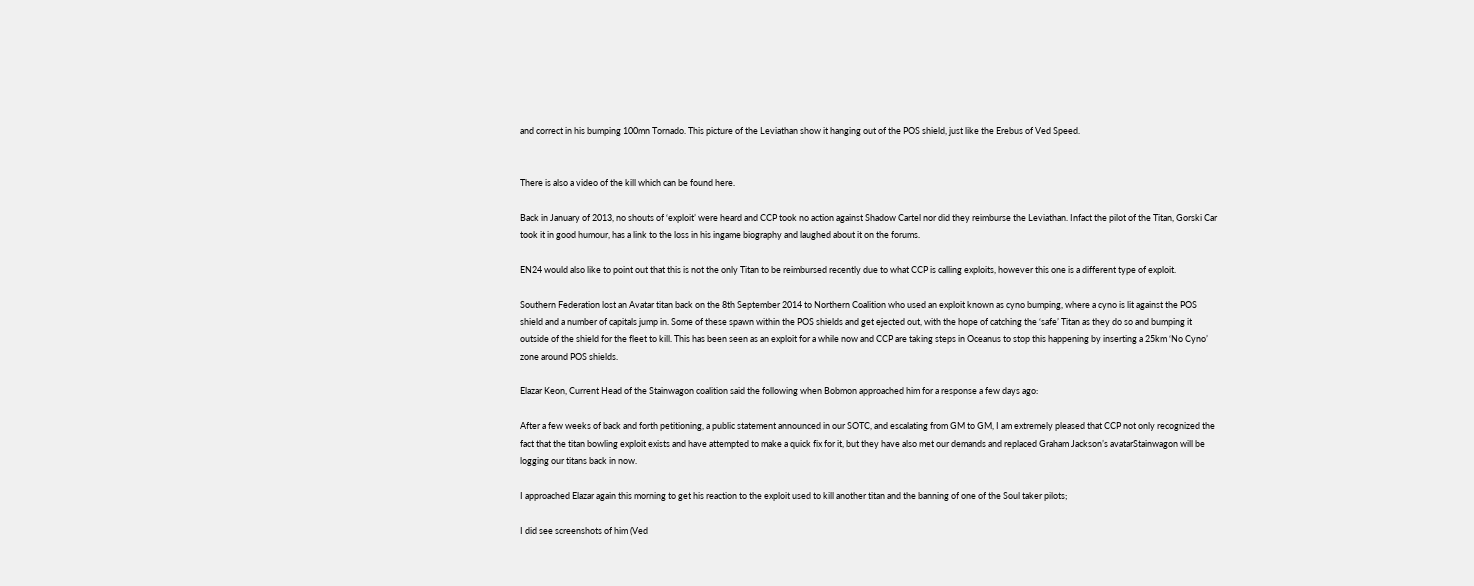and correct in his bumping 100mn Tornado. This picture of the Leviathan show it hanging out of the POS shield, just like the Erebus of Ved Speed.


There is also a video of the kill which can be found here.

Back in January of 2013, no shouts of ‘exploit’ were heard and CCP took no action against Shadow Cartel nor did they reimburse the Leviathan. Infact the pilot of the Titan, Gorski Car took it in good humour, has a link to the loss in his ingame biography and laughed about it on the forums.

EN24 would also like to point out that this is not the only Titan to be reimbursed recently due to what CCP is calling exploits, however this one is a different type of exploit.

Southern Federation lost an Avatar titan back on the 8th September 2014 to Northern Coalition who used an exploit known as cyno bumping, where a cyno is lit against the POS shield and a number of capitals jump in. Some of these spawn within the POS shields and get ejected out, with the hope of catching the ‘safe’ Titan as they do so and bumping it outside of the shield for the fleet to kill. This has been seen as an exploit for a while now and CCP are taking steps in Oceanus to stop this happening by inserting a 25km ‘No Cyno’ zone around POS shields.

Elazar Keon, Current Head of the Stainwagon coalition said the following when Bobmon approached him for a response a few days ago:

After a few weeks of back and forth petitioning, a public statement announced in our SOTC, and escalating from GM to GM, I am extremely pleased that CCP not only recognized the fact that the titan bowling exploit exists and have attempted to make a quick fix for it, but they have also met our demands and replaced Graham Jackson’s avatarStainwagon will be logging our titans back in now.

I approached Elazar again this morning to get his reaction to the exploit used to kill another titan and the banning of one of the Soul taker pilots;

I did see screenshots of him (Ved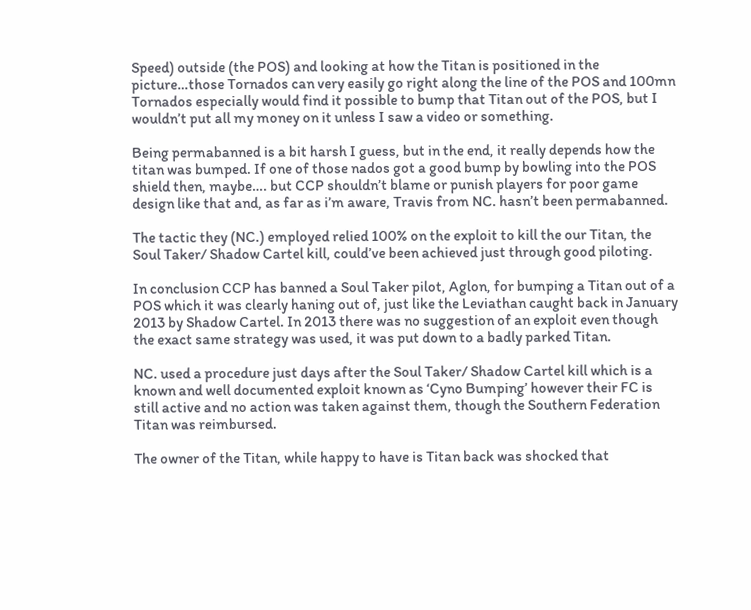Speed) outside (the POS) and looking at how the Titan is positioned in the picture…those Tornados can very easily go right along the line of the POS and 100mn Tornados especially would find it possible to bump that Titan out of the POS, but I wouldn’t put all my money on it unless I saw a video or something.

Being permabanned is a bit harsh I guess, but in the end, it really depends how the titan was bumped. If one of those nados got a good bump by bowling into the POS shield then, maybe…. but CCP shouldn’t blame or punish players for poor game design like that and, as far as i’m aware, Travis from NC. hasn’t been permabanned.

The tactic they (NC.) employed relied 100% on the exploit to kill the our Titan, the Soul Taker/ Shadow Cartel kill, could’ve been achieved just through good piloting.

In conclusion CCP has banned a Soul Taker pilot, Aglon, for bumping a Titan out of a POS which it was clearly haning out of, just like the Leviathan caught back in January 2013 by Shadow Cartel. In 2013 there was no suggestion of an exploit even though the exact same strategy was used, it was put down to a badly parked Titan.

NC. used a procedure just days after the Soul Taker/ Shadow Cartel kill which is a known and well documented exploit known as ‘Cyno Bumping’ however their FC is still active and no action was taken against them, though the Southern Federation Titan was reimbursed.

The owner of the Titan, while happy to have is Titan back was shocked that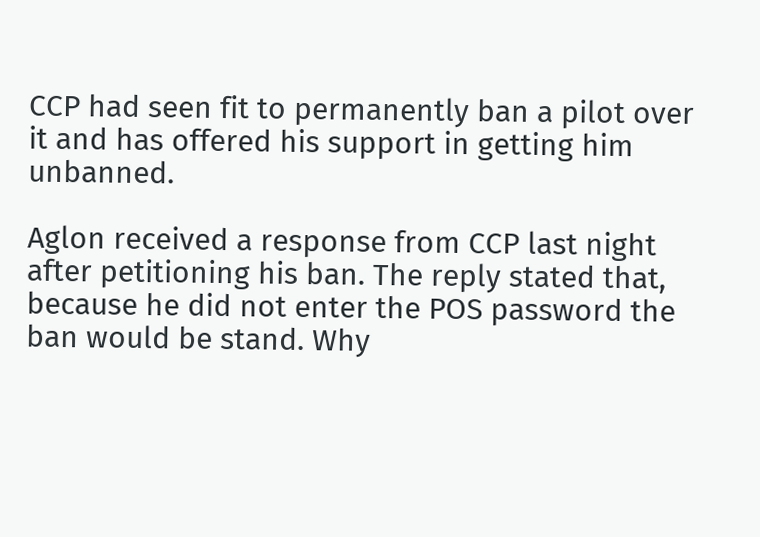CCP had seen fit to permanently ban a pilot over it and has offered his support in getting him unbanned.

Aglon received a response from CCP last night after petitioning his ban. The reply stated that, because he did not enter the POS password the ban would be stand. Why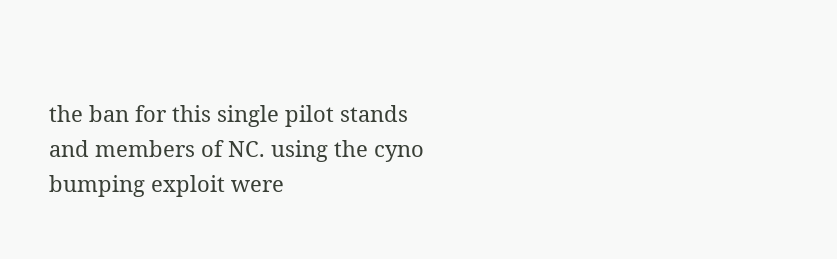the ban for this single pilot stands and members of NC. using the cyno bumping exploit were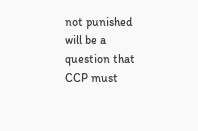not punished will be a question that CCP must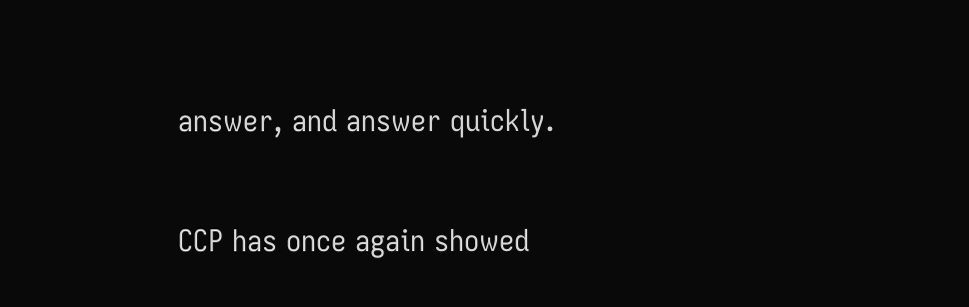answer, and answer quickly.

CCP has once again showed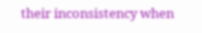their inconsistency when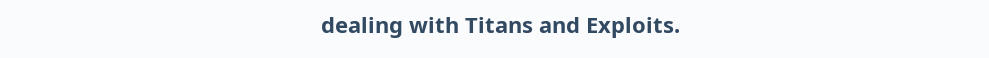dealing with Titans and Exploits.